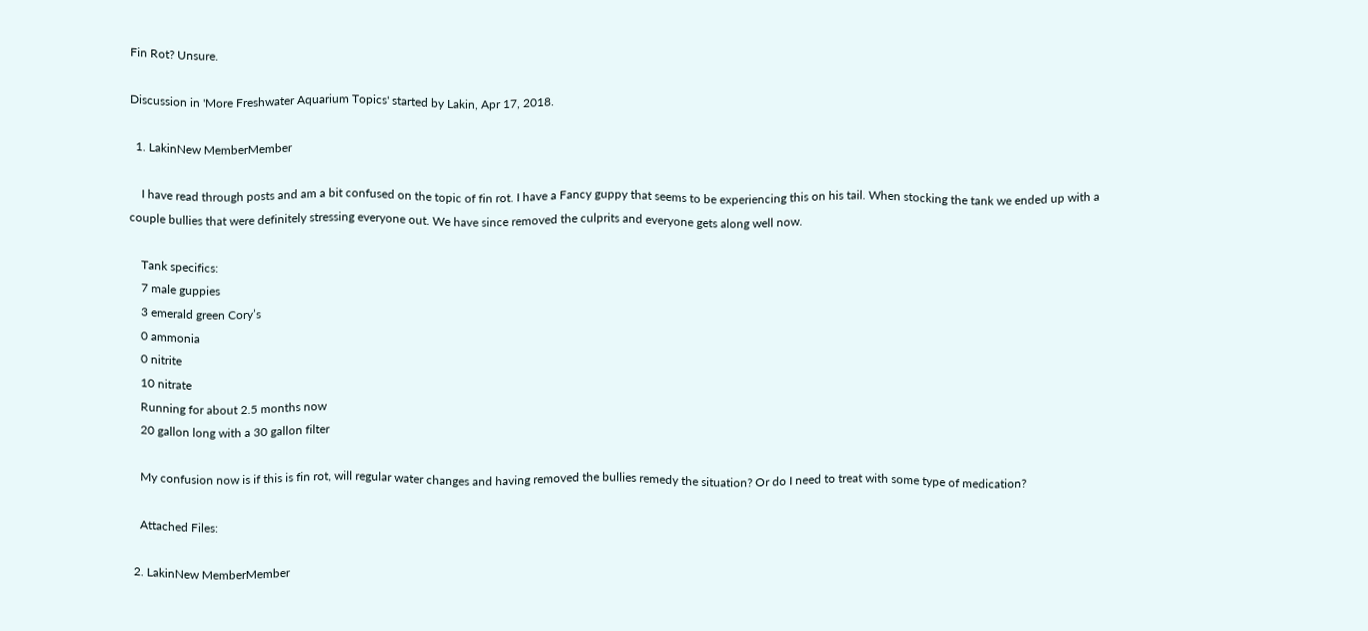Fin Rot? Unsure.

Discussion in 'More Freshwater Aquarium Topics' started by Lakin, Apr 17, 2018.

  1. LakinNew MemberMember

    I have read through posts and am a bit confused on the topic of fin rot. I have a Fancy guppy that seems to be experiencing this on his tail. When stocking the tank we ended up with a couple bullies that were definitely stressing everyone out. We have since removed the culprits and everyone gets along well now.

    Tank specifics:
    7 male guppies
    3 emerald green Cory’s
    0 ammonia
    0 nitrite
    10 nitrate
    Running for about 2.5 months now
    20 gallon long with a 30 gallon filter

    My confusion now is if this is fin rot, will regular water changes and having removed the bullies remedy the situation? Or do I need to treat with some type of medication?

    Attached Files:

  2. LakinNew MemberMember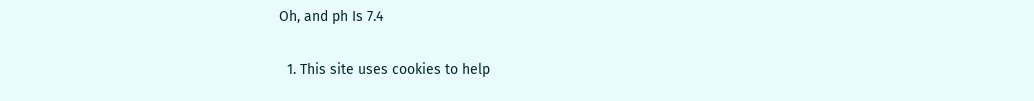Oh, and ph Is 7.4

  1. This site uses cookies to help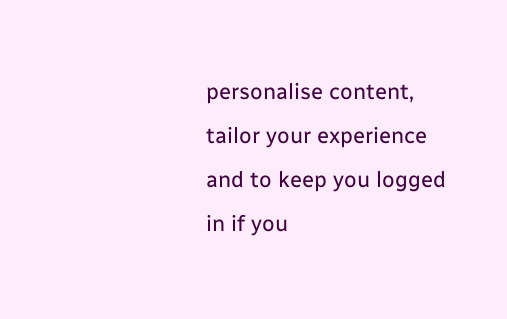personalise content, tailor your experience and to keep you logged in if you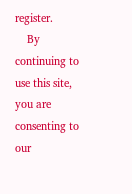register.
    By continuing to use this site, you are consenting to our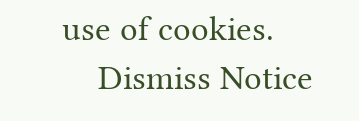use of cookies.
    Dismiss Notice